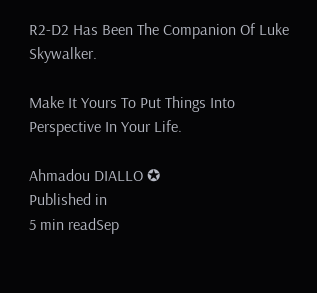R2-D2 Has Been The Companion Of Luke Skywalker.

Make It Yours To Put Things Into Perspective In Your Life.

Ahmadou DIALLO ✪
Published in
5 min readSep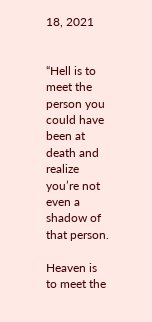18, 2021


“Hell is to meet the person you could have been at death and realize you’re not even a shadow of that person.

Heaven is to meet the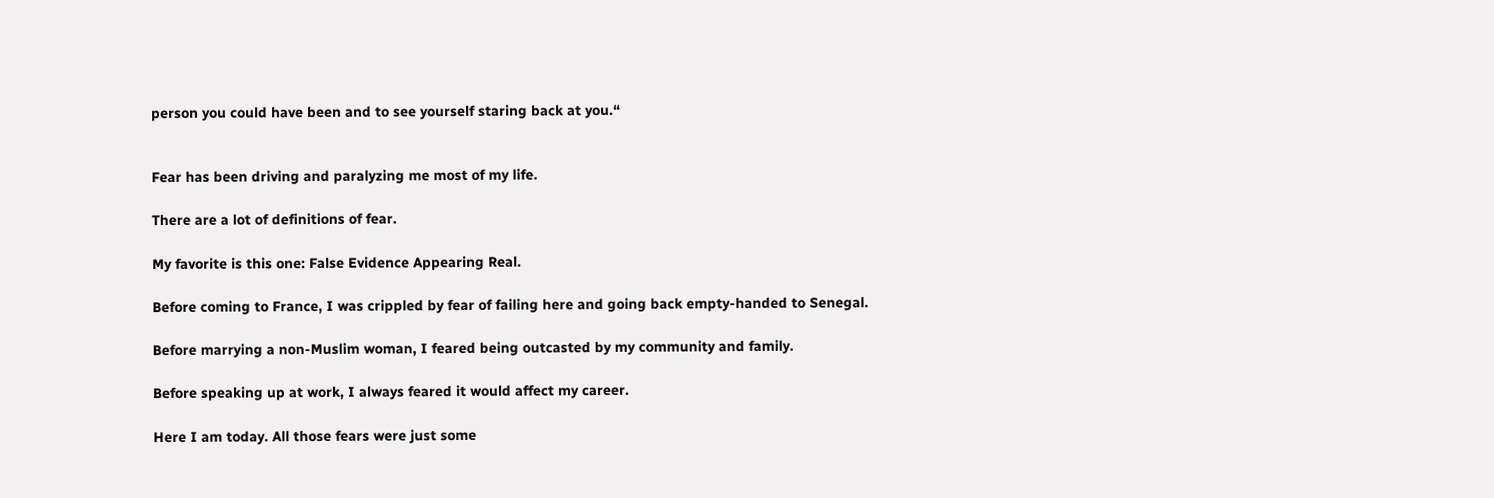person you could have been and to see yourself staring back at you.“


Fear has been driving and paralyzing me most of my life.

There are a lot of definitions of fear.

My favorite is this one: False Evidence Appearing Real.

Before coming to France, I was crippled by fear of failing here and going back empty-handed to Senegal.

Before marrying a non-Muslim woman, I feared being outcasted by my community and family.

Before speaking up at work, I always feared it would affect my career.

Here I am today. All those fears were just some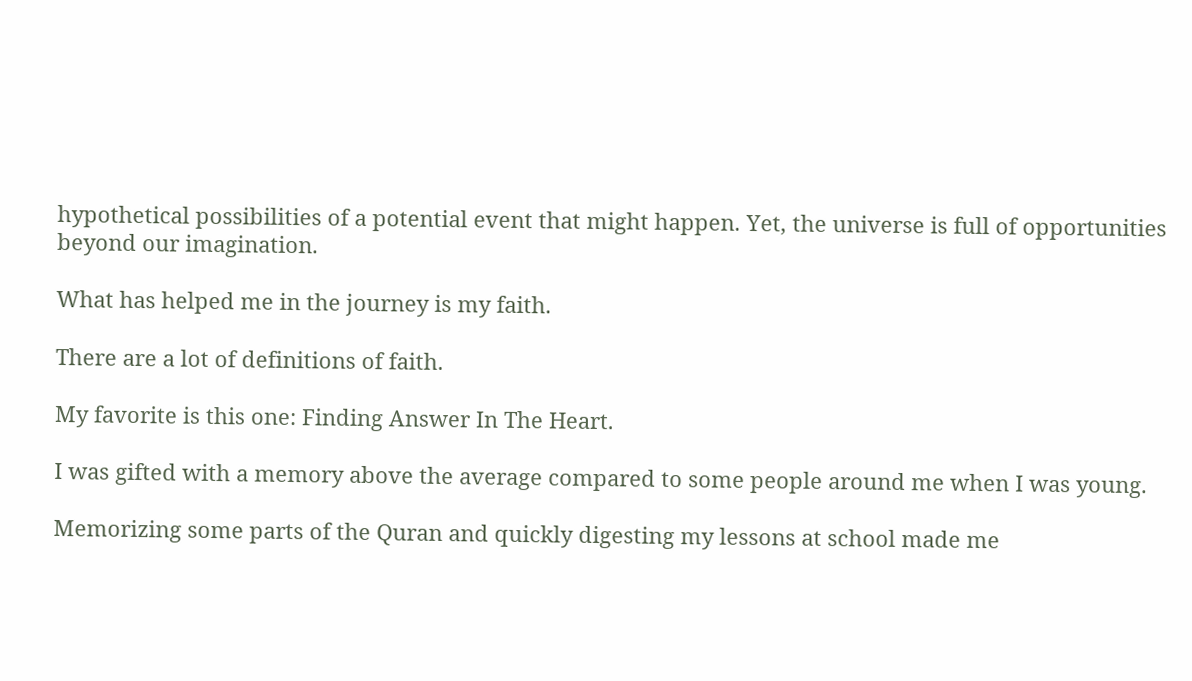hypothetical possibilities of a potential event that might happen. Yet, the universe is full of opportunities beyond our imagination.

What has helped me in the journey is my faith.

There are a lot of definitions of faith.

My favorite is this one: Finding Answer In The Heart.

I was gifted with a memory above the average compared to some people around me when I was young.

Memorizing some parts of the Quran and quickly digesting my lessons at school made me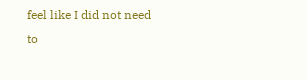feel like I did not need to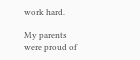work hard.

My parents were proud of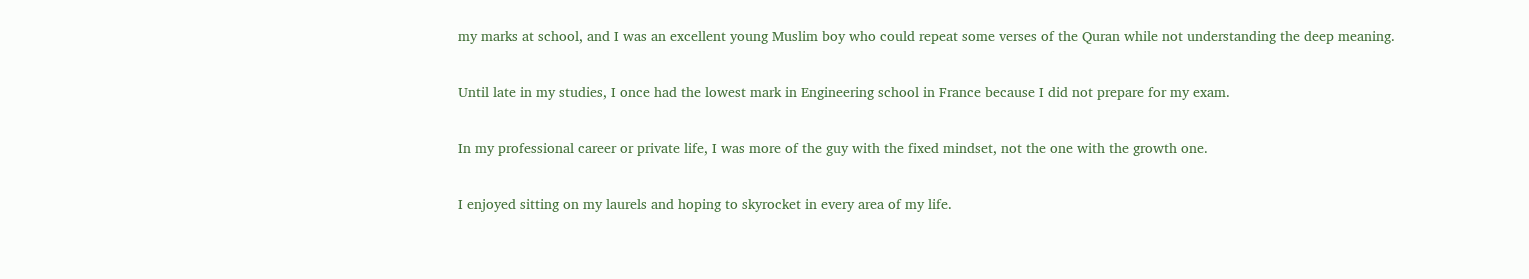my marks at school, and I was an excellent young Muslim boy who could repeat some verses of the Quran while not understanding the deep meaning.

Until late in my studies, I once had the lowest mark in Engineering school in France because I did not prepare for my exam.

In my professional career or private life, I was more of the guy with the fixed mindset, not the one with the growth one.

I enjoyed sitting on my laurels and hoping to skyrocket in every area of my life.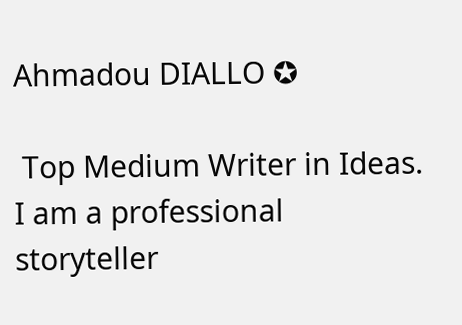Ahmadou DIALLO ✪

 Top Medium Writer in Ideas. I am a professional storyteller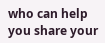who can help you share your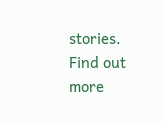stories. Find out more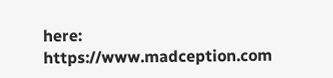here: https://www.madception.com